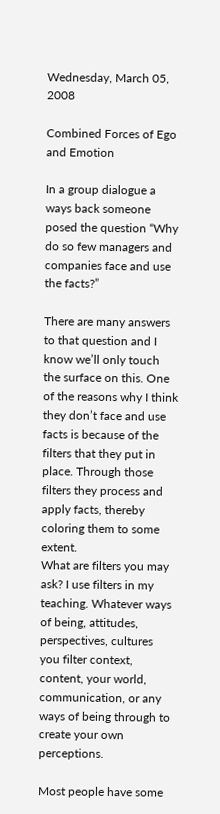Wednesday, March 05, 2008

Combined Forces of Ego and Emotion

In a group dialogue a ways back someone posed the question “Why do so few managers and companies face and use the facts?”

There are many answers to that question and I know we’ll only touch the surface on this. One of the reasons why I think they don’t face and use facts is because of the filters that they put in place. Through those filters they process and apply facts, thereby coloring them to some extent.
What are filters you may ask? I use filters in my teaching. Whatever ways of being, attitudes, perspectives, cultures you filter context, content, your world, communication, or any ways of being through to create your own perceptions.

Most people have some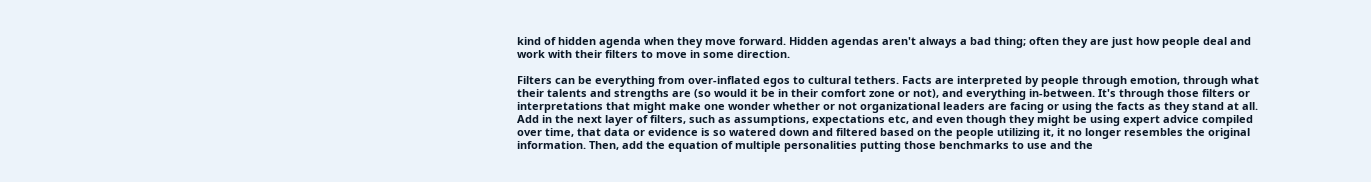kind of hidden agenda when they move forward. Hidden agendas aren't always a bad thing; often they are just how people deal and work with their filters to move in some direction.

Filters can be everything from over-inflated egos to cultural tethers. Facts are interpreted by people through emotion, through what their talents and strengths are (so would it be in their comfort zone or not), and everything in-between. It's through those filters or interpretations that might make one wonder whether or not organizational leaders are facing or using the facts as they stand at all. Add in the next layer of filters, such as assumptions, expectations etc, and even though they might be using expert advice compiled over time, that data or evidence is so watered down and filtered based on the people utilizing it, it no longer resembles the original information. Then, add the equation of multiple personalities putting those benchmarks to use and the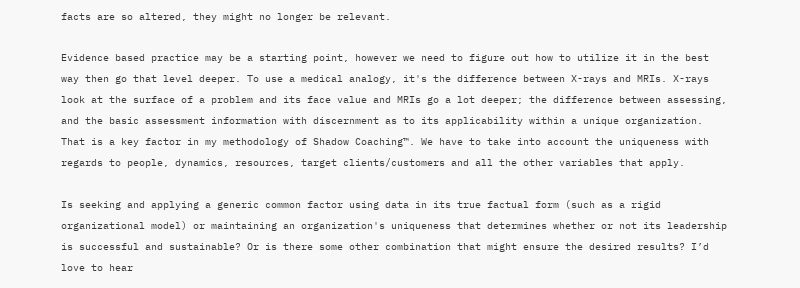facts are so altered, they might no longer be relevant.

Evidence based practice may be a starting point, however we need to figure out how to utilize it in the best way then go that level deeper. To use a medical analogy, it's the difference between X-rays and MRIs. X-rays look at the surface of a problem and its face value and MRIs go a lot deeper; the difference between assessing, and the basic assessment information with discernment as to its applicability within a unique organization. That is a key factor in my methodology of Shadow Coaching™. We have to take into account the uniqueness with regards to people, dynamics, resources, target clients/customers and all the other variables that apply.

Is seeking and applying a generic common factor using data in its true factual form (such as a rigid organizational model) or maintaining an organization's uniqueness that determines whether or not its leadership is successful and sustainable? Or is there some other combination that might ensure the desired results? I’d love to hear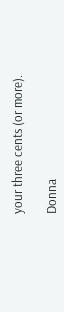your three cents (or more).

Donna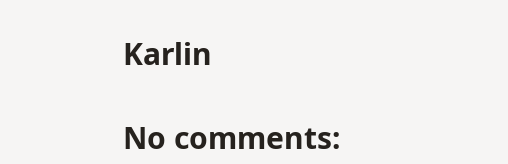Karlin

No comments: